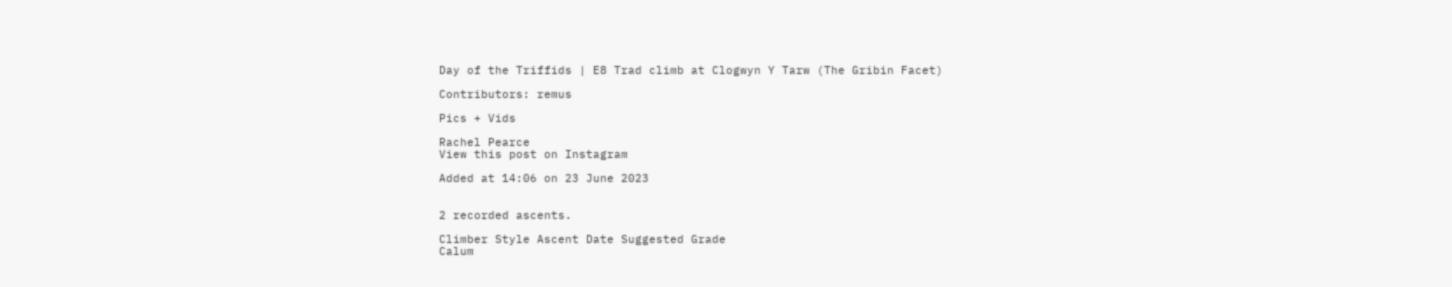Day of the Triffids | E8 Trad climb at Clogwyn Y Tarw (The Gribin Facet)

Contributors: remus

Pics + Vids

Rachel Pearce
View this post on Instagram

Added at 14:06 on 23 June 2023


2 recorded ascents.

Climber Style Ascent Date Suggested Grade
Calum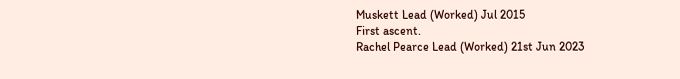Muskett Lead (Worked) Jul 2015
First ascent.
Rachel Pearce Lead (Worked) 21st Jun 2023